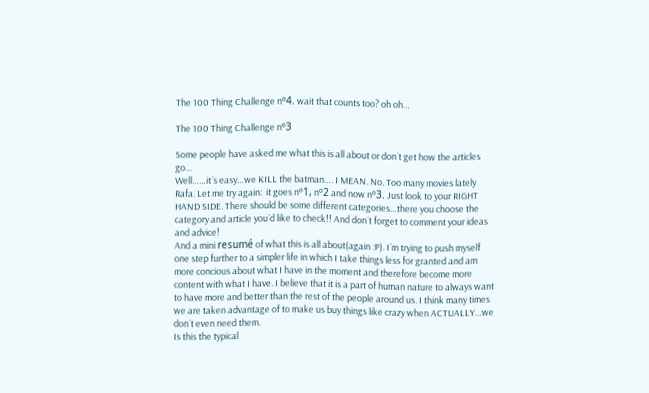The 100 Thing Challenge nº4. wait that counts too? oh oh…

The 100 Thing Challenge nº3

Some people have asked me what this is all about or don´t get how the articles go…
Well……it´s easy…we KILL the batman…. I MEAN. No. Too many movies lately Rafa. Let me try again:  it goes nº1, nº2 and now nº3. Just look to your RIGHT HAND SIDE. There should be some different categories…there you choose the category and article you´d like to check!! And don´t forget to comment your ideas and advice!
And a mini resumé of what this is all about(again :P). I´m trying to push myself one step further to a simpler life in which I take things less for granted and am more concious about what I have in the moment and therefore become more content with what I have. I believe that it is a part of human nature to always want to have more and better than the rest of the people around us. I think many times we are taken advantage of to make us buy things like crazy when ACTUALLY…we don´t even need them.
Is this the typical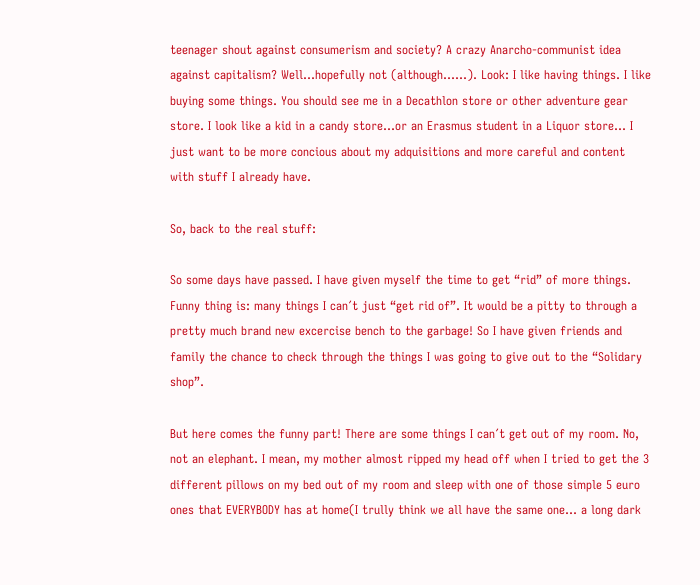teenager shout against consumerism and society? A crazy Anarcho-communist idea against capitalism? Well…hopefully not (although……). Look: I like having things. I like buying some things. You should see me in a Decathlon store or other adventure gear store. I look like a kid in a candy store…or an Erasmus student in a Liquor store… I just want to be more concious about my adquisitions and more careful and content with stuff I already have.

So, back to the real stuff:

So some days have passed. I have given myself the time to get “rid” of more things. Funny thing is: many things I can´t just “get rid of”. It would be a pitty to through a pretty much brand new excercise bench to the garbage! So I have given friends and family the chance to check through the things I was going to give out to the “Solidary shop”.

But here comes the funny part! There are some things I can´t get out of my room. No, not an elephant. I mean, my mother almost ripped my head off when I tried to get the 3 different pillows on my bed out of my room and sleep with one of those simple 5 euro ones that EVERYBODY has at home(I trully think we all have the same one… a long dark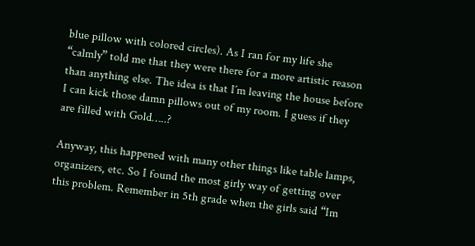blue pillow with colored circles). As I ran for my life she “calmly” told me that they were there for a more artistic reason than anything else. The idea is that I´m leaving the house before I can kick those damn pillows out of my room. I guess if they are filled with Gold…..?

Anyway, this happened with many other things like table lamps, organizers, etc. So I found the most girly way of getting over this problem. Remember in 5th grade when the girls said “Im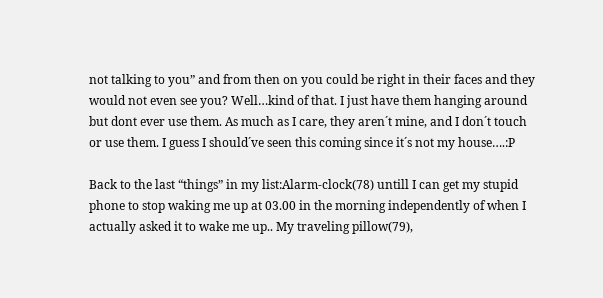not talking to you” and from then on you could be right in their faces and they would not even see you? Well…kind of that. I just have them hanging around but dont ever use them. As much as I care, they aren´t mine, and I don´t touch or use them. I guess I should´ve seen this coming since it´s not my house….:P

Back to the last “things” in my list:Alarm-clock(78) untill I can get my stupid phone to stop waking me up at 03.00 in the morning independently of when I actually asked it to wake me up.. My traveling pillow(79),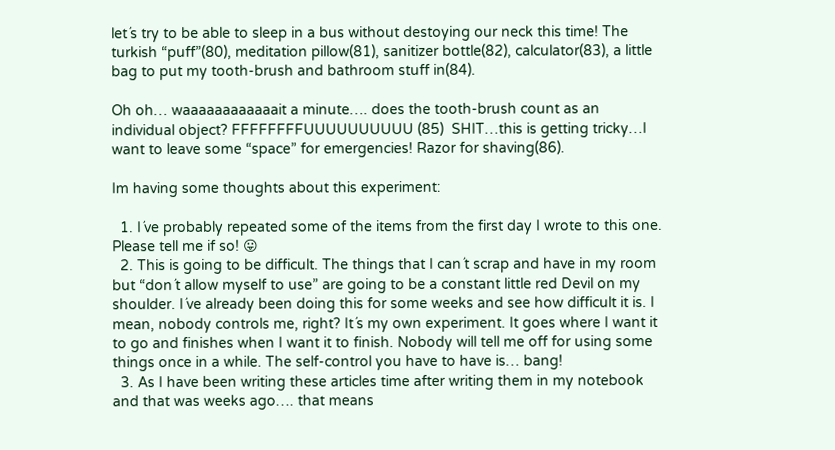let´s try to be able to sleep in a bus without destoying our neck this time! The turkish “puff”(80), meditation pillow(81), sanitizer bottle(82), calculator(83), a little bag to put my tooth-brush and bathroom stuff in(84).

Oh oh… waaaaaaaaaaaait a minute…. does the tooth-brush count as an individual object? FFFFFFFFUUUUUUUUUU (85)  SHIT…this is getting tricky…I want to leave some “space” for emergencies! Razor for shaving(86).

Im having some thoughts about this experiment:

  1. I´ve probably repeated some of the items from the first day I wrote to this one. Please tell me if so! 😛
  2. This is going to be difficult. The things that I can´t scrap and have in my room but “don´t allow myself to use” are going to be a constant little red Devil on my shoulder. I´ve already been doing this for some weeks and see how difficult it is. I mean, nobody controls me, right? It´s my own experiment. It goes where I want it to go and finishes when I want it to finish. Nobody will tell me off for using some things once in a while. The self-control you have to have is… bang!
  3. As I have been writing these articles time after writing them in my notebook and that was weeks ago…. that means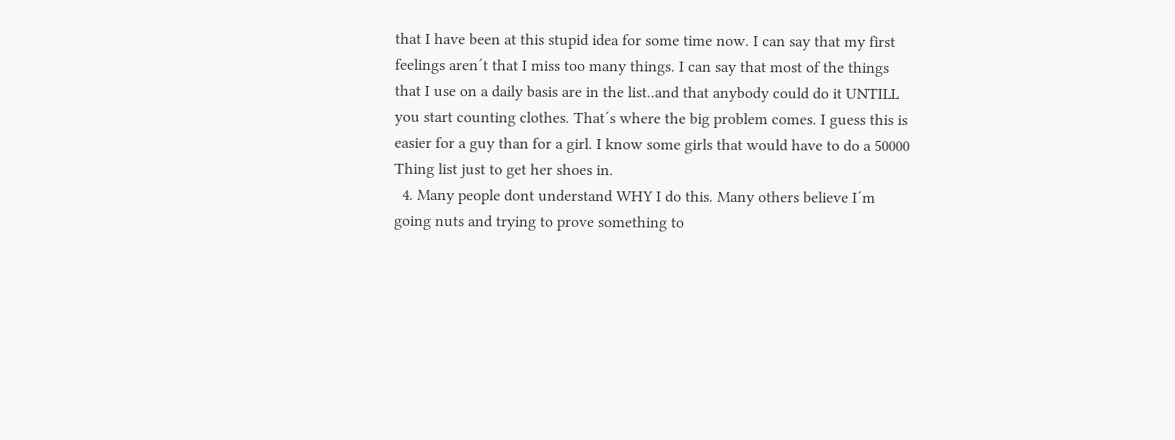that I have been at this stupid idea for some time now. I can say that my first feelings aren´t that I miss too many things. I can say that most of the things that I use on a daily basis are in the list..and that anybody could do it UNTILL you start counting clothes. That´s where the big problem comes. I guess this is easier for a guy than for a girl. I know some girls that would have to do a 50000 Thing list just to get her shoes in.
  4. Many people dont understand WHY I do this. Many others believe I´m going nuts and trying to prove something to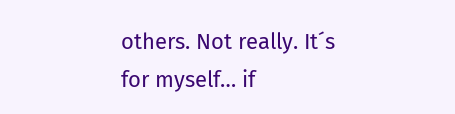others. Not really. It´s for myself… if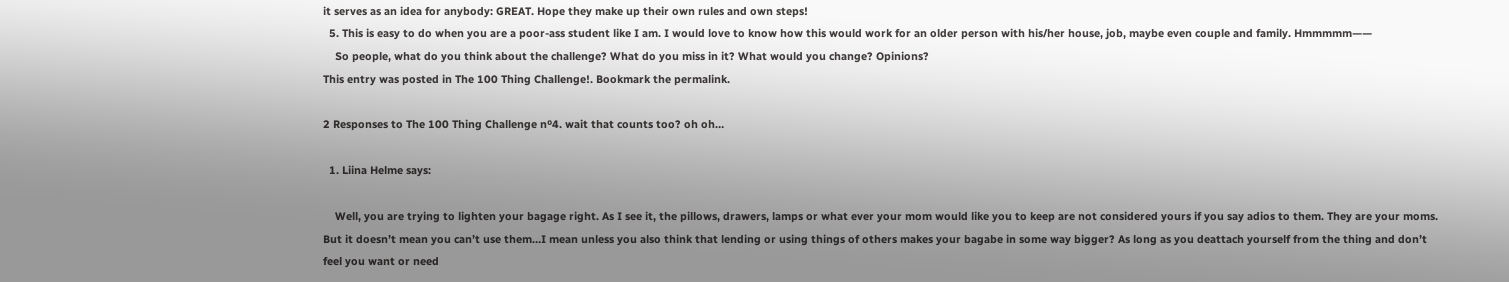it serves as an idea for anybody: GREAT. Hope they make up their own rules and own steps!
  5. This is easy to do when you are a poor-ass student like I am. I would love to know how this would work for an older person with his/her house, job, maybe even couple and family. Hmmmmm——
    So people, what do you think about the challenge? What do you miss in it? What would you change? Opinions?
This entry was posted in The 100 Thing Challenge!. Bookmark the permalink.

2 Responses to The 100 Thing Challenge nº4. wait that counts too? oh oh…

  1. Liina Helme says:

    Well, you are trying to lighten your bagage right. As I see it, the pillows, drawers, lamps or what ever your mom would like you to keep are not considered yours if you say adios to them. They are your moms. But it doesn’t mean you can’t use them…I mean unless you also think that lending or using things of others makes your bagabe in some way bigger? As long as you deattach yourself from the thing and don’t feel you want or need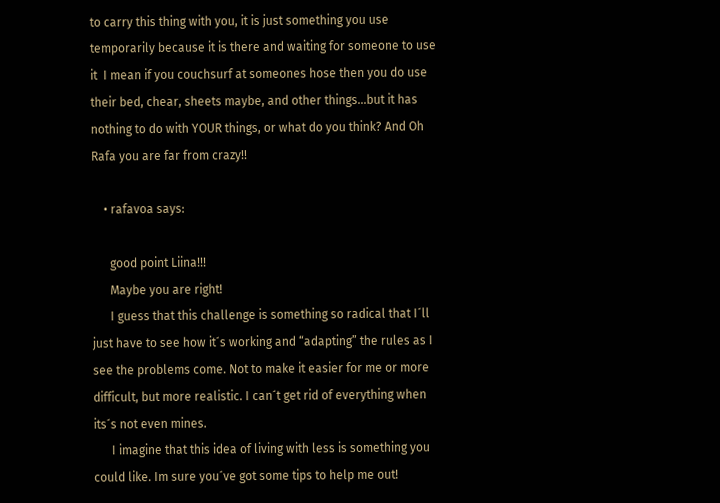to carry this thing with you, it is just something you use temporarily because it is there and waiting for someone to use it  I mean if you couchsurf at someones hose then you do use their bed, chear, sheets maybe, and other things…but it has nothing to do with YOUR things, or what do you think? And Oh Rafa you are far from crazy!!

    • rafavoa says:

      good point Liina!!!
      Maybe you are right!
      I guess that this challenge is something so radical that I´ll just have to see how it´s working and “adapting” the rules as I see the problems come. Not to make it easier for me or more difficult, but more realistic. I can´t get rid of everything when its´s not even mines.
      I imagine that this idea of living with less is something you could like. Im sure you´ve got some tips to help me out!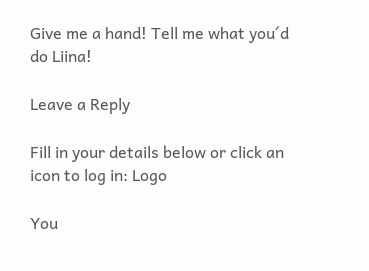Give me a hand! Tell me what you´d do Liina!

Leave a Reply

Fill in your details below or click an icon to log in: Logo

You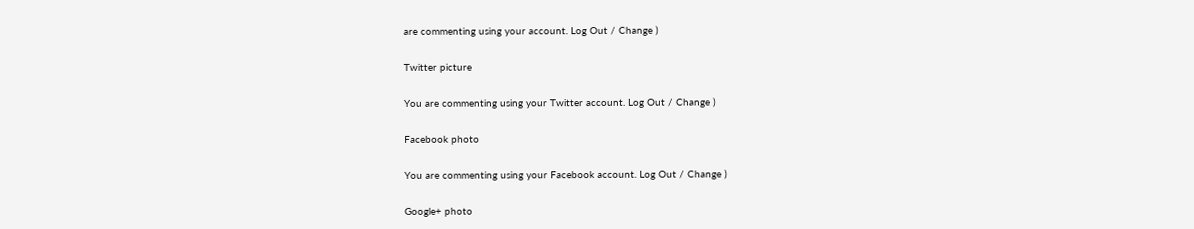are commenting using your account. Log Out / Change )

Twitter picture

You are commenting using your Twitter account. Log Out / Change )

Facebook photo

You are commenting using your Facebook account. Log Out / Change )

Google+ photo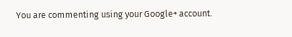You are commenting using your Google+ account.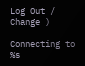Log Out / Change )

Connecting to %s